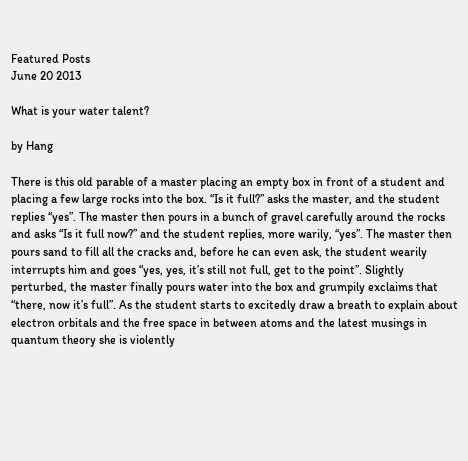Featured Posts
June 20 2013

What is your water talent?

by Hang

There is this old parable of a master placing an empty box in front of a student and placing a few large rocks into the box. “Is it full?” asks the master, and the student replies “yes”. The master then pours in a bunch of gravel carefully around the rocks and asks “Is it full now?” and the student replies, more warily, “yes”. The master then pours sand to fill all the cracks and, before he can even ask, the student wearily interrupts him and goes “yes, yes, it’s still not full, get to the point”. Slightly perturbed, the master finally pours water into the box and grumpily exclaims that “there, now it’s full”. As the student starts to excitedly draw a breath to explain about electron orbitals and the free space in between atoms and the latest musings in quantum theory she is violently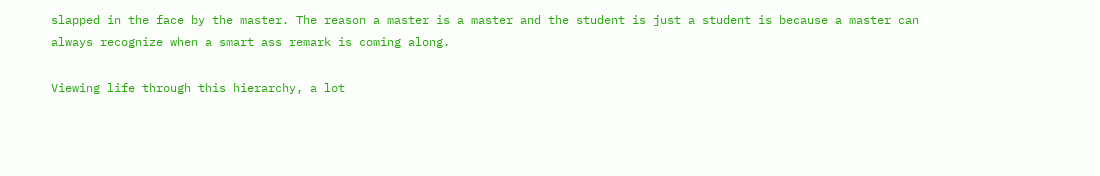slapped in the face by the master. The reason a master is a master and the student is just a student is because a master can always recognize when a smart ass remark is coming along.

Viewing life through this hierarchy, a lot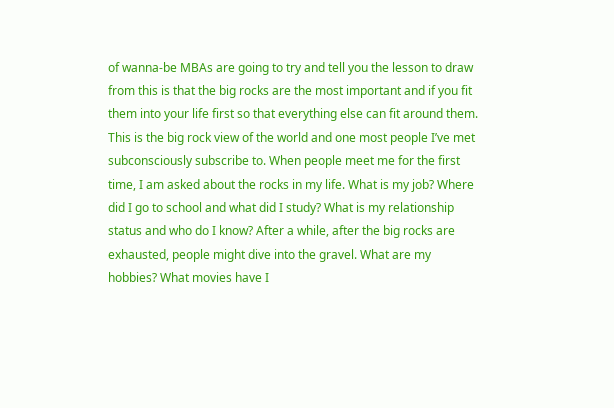of wanna-be MBAs are going to try and tell you the lesson to draw from this is that the big rocks are the most important and if you fit them into your life first so that everything else can fit around them. This is the big rock view of the world and one most people I’ve met subconsciously subscribe to. When people meet me for the first time, I am asked about the rocks in my life. What is my job? Where did I go to school and what did I study? What is my relationship status and who do I know? After a while, after the big rocks are exhausted, people might dive into the gravel. What are my hobbies? What movies have I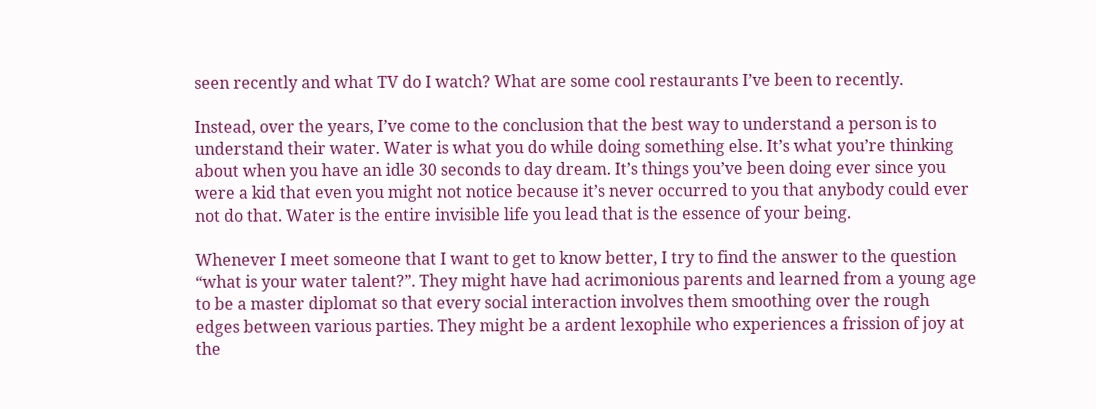seen recently and what TV do I watch? What are some cool restaurants I’ve been to recently.

Instead, over the years, I’ve come to the conclusion that the best way to understand a person is to understand their water. Water is what you do while doing something else. It’s what you’re thinking about when you have an idle 30 seconds to day dream. It’s things you’ve been doing ever since you were a kid that even you might not notice because it’s never occurred to you that anybody could ever not do that. Water is the entire invisible life you lead that is the essence of your being.

Whenever I meet someone that I want to get to know better, I try to find the answer to the question “what is your water talent?”. They might have had acrimonious parents and learned from a young age to be a master diplomat so that every social interaction involves them smoothing over the rough edges between various parties. They might be a ardent lexophile who experiences a frission of joy at the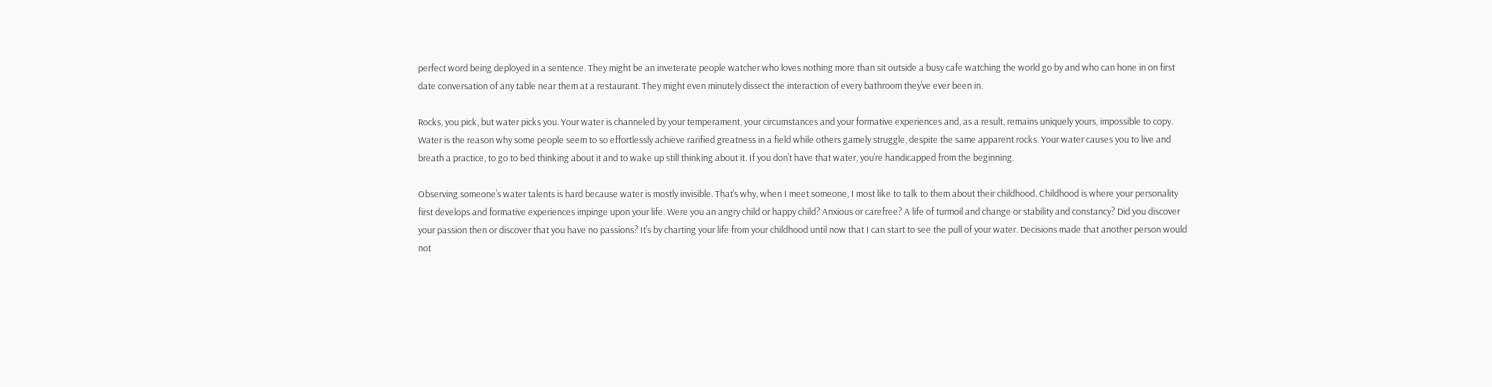perfect word being deployed in a sentence. They might be an inveterate people watcher who loves nothing more than sit outside a busy cafe watching the world go by and who can hone in on first date conversation of any table near them at a restaurant. They might even minutely dissect the interaction of every bathroom they’ve ever been in.

Rocks, you pick, but water picks you. Your water is channeled by your temperament, your circumstances and your formative experiences and, as a result, remains uniquely yours, impossible to copy. Water is the reason why some people seem to so effortlessly achieve rarified greatness in a field while others gamely struggle, despite the same apparent rocks. Your water causes you to live and breath a practice, to go to bed thinking about it and to wake up still thinking about it. If you don’t have that water, you’re handicapped from the beginning.

Observing someone’s water talents is hard because water is mostly invisible. That’s why, when I meet someone, I most like to talk to them about their childhood. Childhood is where your personality first develops and formative experiences impinge upon your life. Were you an angry child or happy child? Anxious or carefree? A life of turmoil and change or stability and constancy? Did you discover your passion then or discover that you have no passions? It’s by charting your life from your childhood until now that I can start to see the pull of your water. Decisions made that another person would not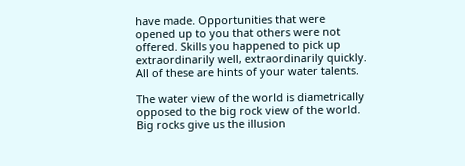have made. Opportunities that were opened up to you that others were not offered. Skills you happened to pick up extraordinarily well, extraordinarily quickly. All of these are hints of your water talents.

The water view of the world is diametrically opposed to the big rock view of the world. Big rocks give us the illusion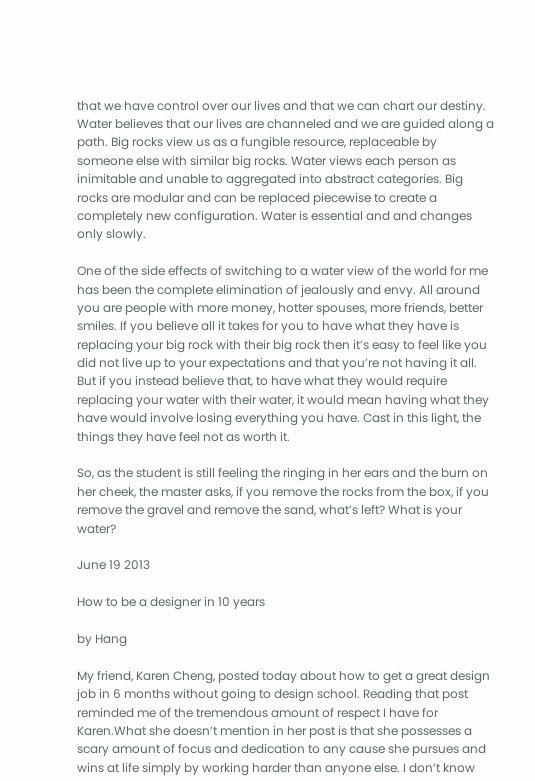that we have control over our lives and that we can chart our destiny. Water believes that our lives are channeled and we are guided along a path. Big rocks view us as a fungible resource, replaceable by someone else with similar big rocks. Water views each person as inimitable and unable to aggregated into abstract categories. Big rocks are modular and can be replaced piecewise to create a completely new configuration. Water is essential and and changes only slowly.

One of the side effects of switching to a water view of the world for me has been the complete elimination of jealously and envy. All around you are people with more money, hotter spouses, more friends, better smiles. If you believe all it takes for you to have what they have is replacing your big rock with their big rock then it’s easy to feel like you did not live up to your expectations and that you’re not having it all. But if you instead believe that, to have what they would require replacing your water with their water, it would mean having what they have would involve losing everything you have. Cast in this light, the things they have feel not as worth it.

So, as the student is still feeling the ringing in her ears and the burn on her cheek, the master asks, if you remove the rocks from the box, if you remove the gravel and remove the sand, what’s left? What is your water?

June 19 2013

How to be a designer in 10 years

by Hang

My friend, Karen Cheng, posted today about how to get a great design job in 6 months without going to design school. Reading that post reminded me of the tremendous amount of respect I have for Karen.What she doesn’t mention in her post is that she possesses a scary amount of focus and dedication to any cause she pursues and wins at life simply by working harder than anyone else. I don’t know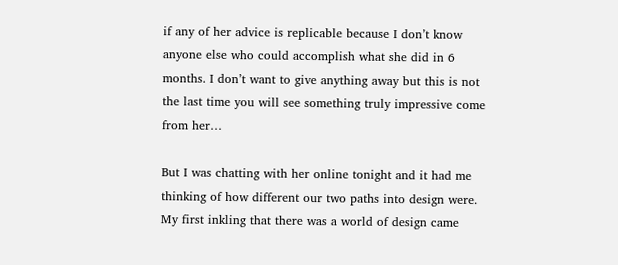if any of her advice is replicable because I don’t know anyone else who could accomplish what she did in 6 months. I don’t want to give anything away but this is not the last time you will see something truly impressive come from her…

But I was chatting with her online tonight and it had me thinking of how different our two paths into design were. My first inkling that there was a world of design came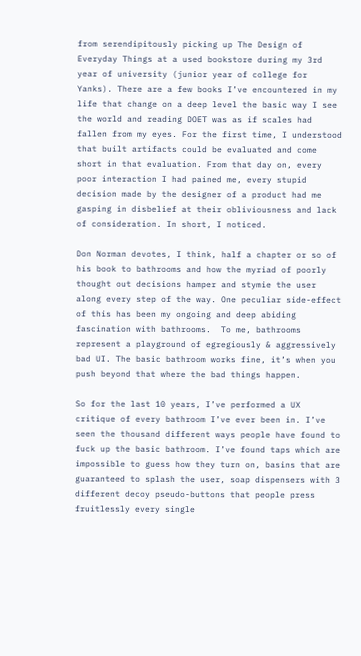from serendipitously picking up The Design of Everyday Things at a used bookstore during my 3rd year of university (junior year of college for Yanks). There are a few books I’ve encountered in my life that change on a deep level the basic way I see the world and reading DOET was as if scales had fallen from my eyes. For the first time, I understood that built artifacts could be evaluated and come short in that evaluation. From that day on, every poor interaction I had pained me, every stupid decision made by the designer of a product had me gasping in disbelief at their obliviousness and lack of consideration. In short, I noticed.

Don Norman devotes, I think, half a chapter or so of his book to bathrooms and how the myriad of poorly thought out decisions hamper and stymie the user along every step of the way. One peculiar side-effect of this has been my ongoing and deep abiding fascination with bathrooms.  To me, bathrooms represent a playground of egregiously & aggressively bad UI. The basic bathroom works fine, it’s when you push beyond that where the bad things happen.

So for the last 10 years, I’ve performed a UX critique of every bathroom I’ve ever been in. I’ve seen the thousand different ways people have found to fuck up the basic bathroom. I’ve found taps which are impossible to guess how they turn on, basins that are guaranteed to splash the user, soap dispensers with 3 different decoy pseudo-buttons that people press fruitlessly every single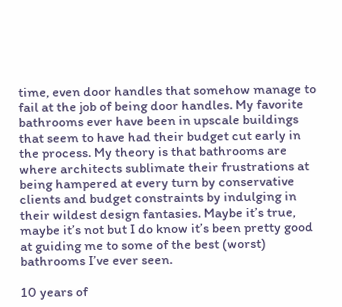time, even door handles that somehow manage to fail at the job of being door handles. My favorite bathrooms ever have been in upscale buildings that seem to have had their budget cut early in the process. My theory is that bathrooms are where architects sublimate their frustrations at being hampered at every turn by conservative clients and budget constraints by indulging in their wildest design fantasies. Maybe it’s true, maybe it’s not but I do know it’s been pretty good at guiding me to some of the best (worst) bathrooms I’ve ever seen.

10 years of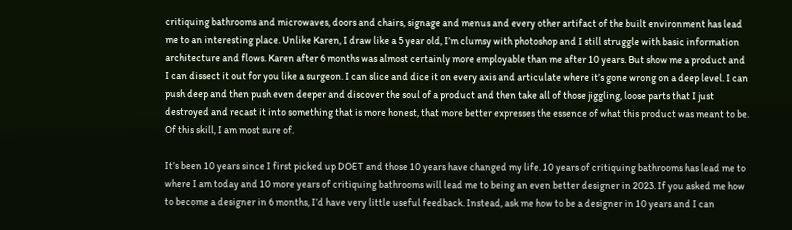critiquing bathrooms and microwaves, doors and chairs, signage and menus and every other artifact of the built environment has lead me to an interesting place. Unlike Karen, I draw like a 5 year old, I’m clumsy with photoshop and I still struggle with basic information architecture and flows. Karen after 6 months was almost certainly more employable than me after 10 years. But show me a product and I can dissect it out for you like a surgeon. I can slice and dice it on every axis and articulate where it’s gone wrong on a deep level. I can push deep and then push even deeper and discover the soul of a product and then take all of those jiggling, loose parts that I just destroyed and recast it into something that is more honest, that more better expresses the essence of what this product was meant to be. Of this skill, I am most sure of.

It’s been 10 years since I first picked up DOET and those 10 years have changed my life. 10 years of critiquing bathrooms has lead me to where I am today and 10 more years of critiquing bathrooms will lead me to being an even better designer in 2023. If you asked me how to become a designer in 6 months, I’d have very little useful feedback. Instead, ask me how to be a designer in 10 years and I can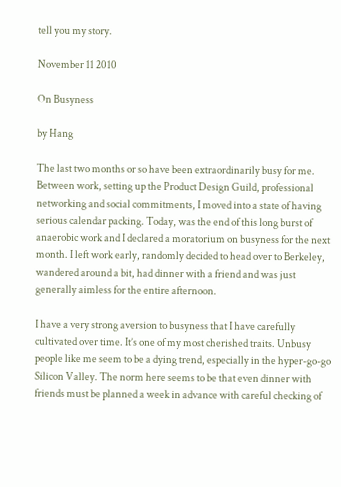tell you my story.

November 11 2010

On Busyness

by Hang

The last two months or so have been extraordinarily busy for me. Between work, setting up the Product Design Guild, professional networking and social commitments, I moved into a state of having serious calendar packing. Today, was the end of this long burst of anaerobic work and I declared a moratorium on busyness for the next month. I left work early, randomly decided to head over to Berkeley, wandered around a bit, had dinner with a friend and was just generally aimless for the entire afternoon.

I have a very strong aversion to busyness that I have carefully cultivated over time. It’s one of my most cherished traits. Unbusy people like me seem to be a dying trend, especially in the hyper-go-go Silicon Valley. The norm here seems to be that even dinner with friends must be planned a week in advance with careful checking of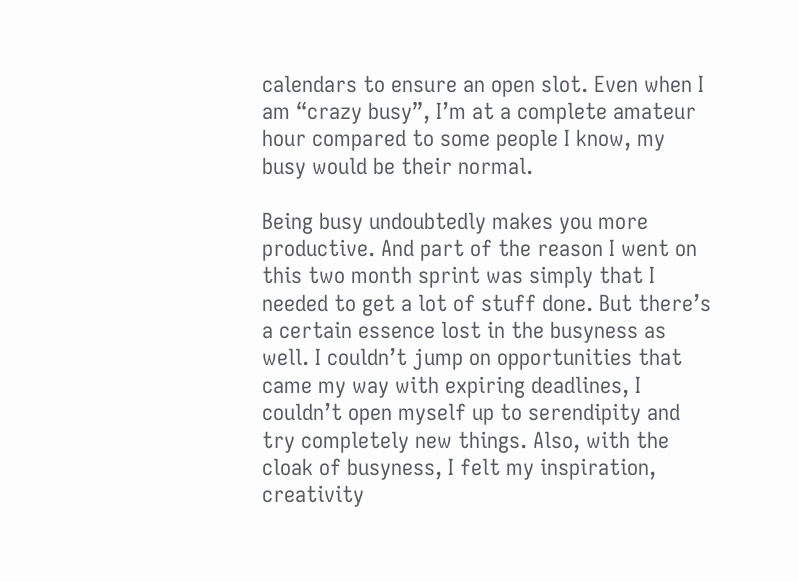calendars to ensure an open slot. Even when I am “crazy busy”, I’m at a complete amateur hour compared to some people I know, my busy would be their normal.

Being busy undoubtedly makes you more productive. And part of the reason I went on this two month sprint was simply that I needed to get a lot of stuff done. But there’s a certain essence lost in the busyness as well. I couldn’t jump on opportunities that came my way with expiring deadlines, I couldn’t open myself up to serendipity and try completely new things. Also, with the cloak of busyness, I felt my inspiration, creativity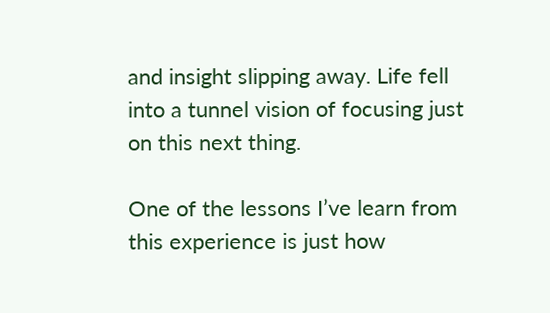and insight slipping away. Life fell into a tunnel vision of focusing just on this next thing.

One of the lessons I’ve learn from this experience is just how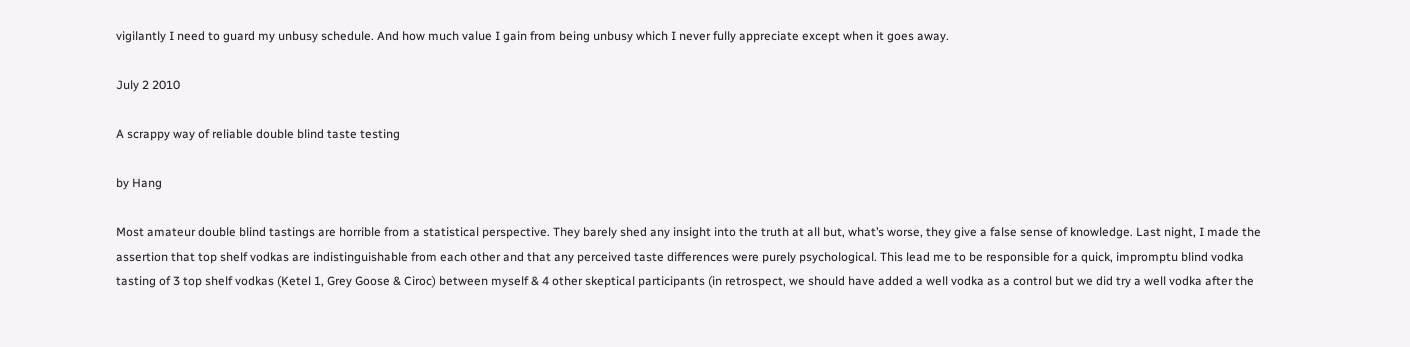vigilantly I need to guard my unbusy schedule. And how much value I gain from being unbusy which I never fully appreciate except when it goes away.

July 2 2010

A scrappy way of reliable double blind taste testing

by Hang

Most amateur double blind tastings are horrible from a statistical perspective. They barely shed any insight into the truth at all but, what’s worse, they give a false sense of knowledge. Last night, I made the assertion that top shelf vodkas are indistinguishable from each other and that any perceived taste differences were purely psychological. This lead me to be responsible for a quick, impromptu blind vodka tasting of 3 top shelf vodkas (Ketel 1, Grey Goose & Ciroc) between myself & 4 other skeptical participants (in retrospect, we should have added a well vodka as a control but we did try a well vodka after the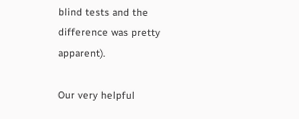blind tests and the difference was pretty apparent).

Our very helpful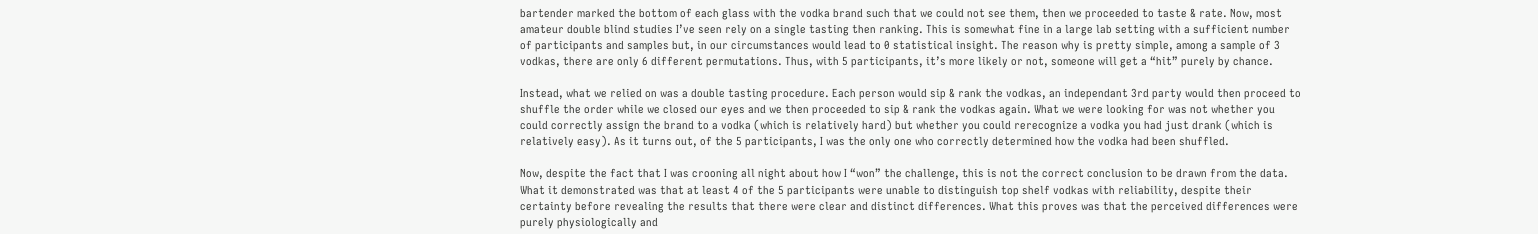bartender marked the bottom of each glass with the vodka brand such that we could not see them, then we proceeded to taste & rate. Now, most amateur double blind studies I’ve seen rely on a single tasting then ranking. This is somewhat fine in a large lab setting with a sufficient number of participants and samples but, in our circumstances would lead to 0 statistical insight. The reason why is pretty simple, among a sample of 3 vodkas, there are only 6 different permutations. Thus, with 5 participants, it’s more likely or not, someone will get a “hit” purely by chance.

Instead, what we relied on was a double tasting procedure. Each person would sip & rank the vodkas, an independant 3rd party would then proceed to shuffle the order while we closed our eyes and we then proceeded to sip & rank the vodkas again. What we were looking for was not whether you could correctly assign the brand to a vodka (which is relatively hard) but whether you could rerecognize a vodka you had just drank (which is relatively easy). As it turns out, of the 5 participants, I was the only one who correctly determined how the vodka had been shuffled.

Now, despite the fact that I was crooning all night about how I “won” the challenge, this is not the correct conclusion to be drawn from the data. What it demonstrated was that at least 4 of the 5 participants were unable to distinguish top shelf vodkas with reliability, despite their certainty before revealing the results that there were clear and distinct differences. What this proves was that the perceived differences were purely physiologically and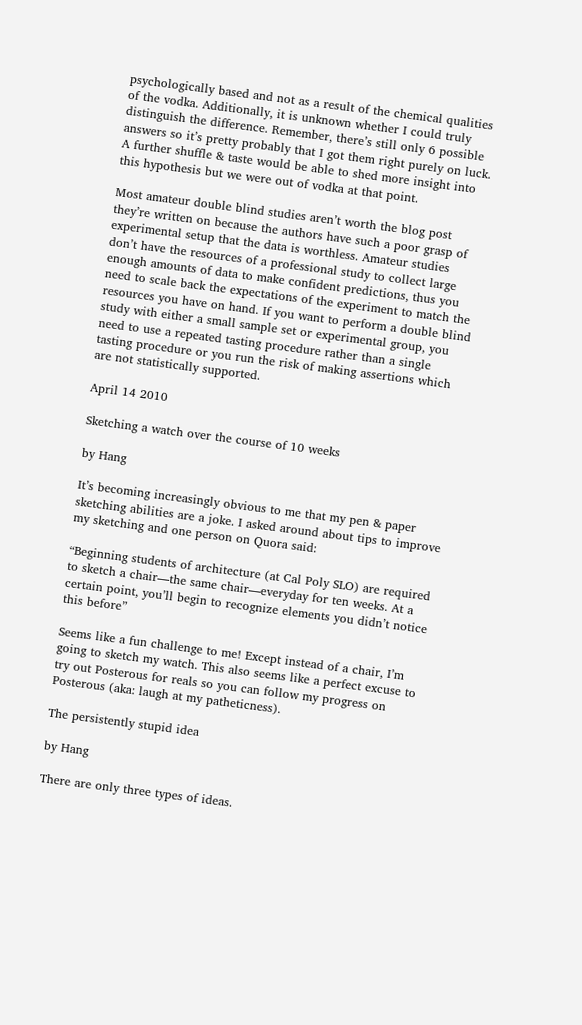psychologically based and not as a result of the chemical qualities of the vodka. Additionally, it is unknown whether I could truly distinguish the difference. Remember, there’s still only 6 possible answers so it’s pretty probably that I got them right purely on luck. A further shuffle & taste would be able to shed more insight into this hypothesis but we were out of vodka at that point.

Most amateur double blind studies aren’t worth the blog post they’re written on because the authors have such a poor grasp of experimental setup that the data is worthless. Amateur studies don’t have the resources of a professional study to collect large enough amounts of data to make confident predictions, thus you need to scale back the expectations of the experiment to match the resources you have on hand. If you want to perform a double blind study with either a small sample set or experimental group, you need to use a repeated tasting procedure rather than a single tasting procedure or you run the risk of making assertions which are not statistically supported.

April 14 2010

Sketching a watch over the course of 10 weeks

by Hang

It’s becoming increasingly obvious to me that my pen & paper sketching abilities are a joke. I asked around about tips to improve my sketching and one person on Quora said:

“Beginning students of architecture (at Cal Poly SLO) are required to sketch a chair—the same chair—everyday for ten weeks. At a certain point, you’ll begin to recognize elements you didn’t notice this before”

Seems like a fun challenge to me! Except instead of a chair, I’m going to sketch my watch. This also seems like a perfect excuse to try out Posterous for reals so you can follow my progress on Posterous (aka: laugh at my patheticness).

The persistently stupid idea

by Hang

There are only three types of ideas.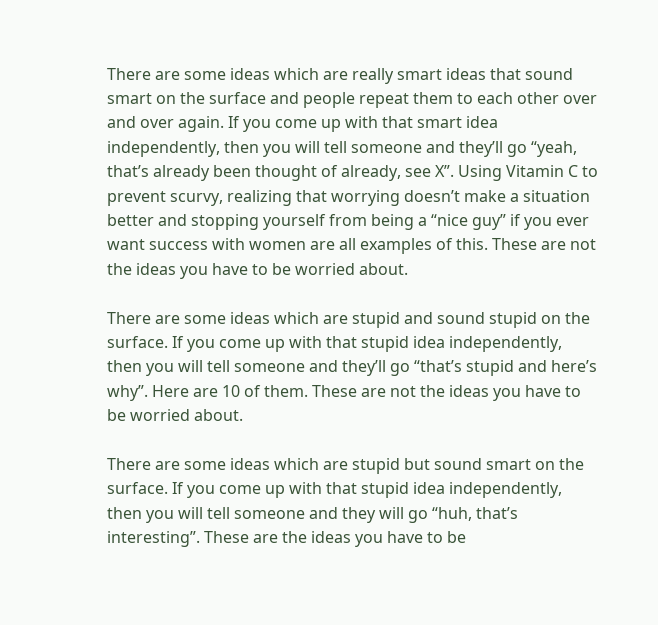There are some ideas which are really smart ideas that sound smart on the surface and people repeat them to each other over and over again. If you come up with that smart idea independently, then you will tell someone and they’ll go “yeah, that’s already been thought of already, see X”. Using Vitamin C to prevent scurvy, realizing that worrying doesn’t make a situation better and stopping yourself from being a “nice guy” if you ever want success with women are all examples of this. These are not the ideas you have to be worried about.

There are some ideas which are stupid and sound stupid on the surface. If you come up with that stupid idea independently, then you will tell someone and they’ll go “that’s stupid and here’s why”. Here are 10 of them. These are not the ideas you have to be worried about.

There are some ideas which are stupid but sound smart on the surface. If you come up with that stupid idea independently, then you will tell someone and they will go “huh, that’s interesting”. These are the ideas you have to be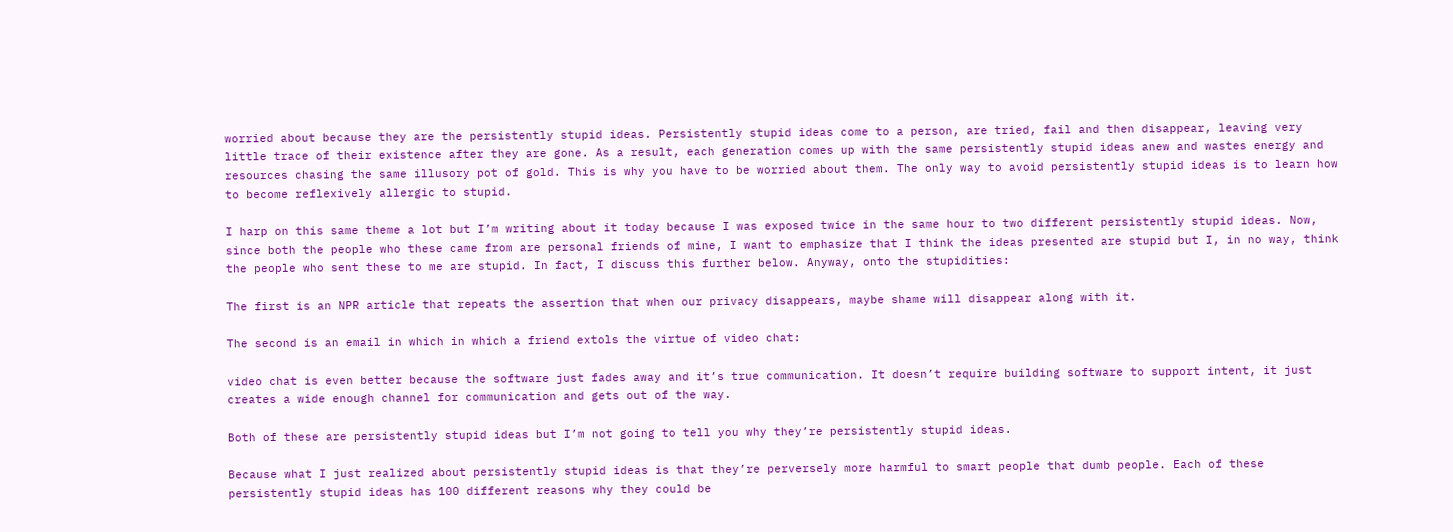worried about because they are the persistently stupid ideas. Persistently stupid ideas come to a person, are tried, fail and then disappear, leaving very little trace of their existence after they are gone. As a result, each generation comes up with the same persistently stupid ideas anew and wastes energy and resources chasing the same illusory pot of gold. This is why you have to be worried about them. The only way to avoid persistently stupid ideas is to learn how to become reflexively allergic to stupid.

I harp on this same theme a lot but I’m writing about it today because I was exposed twice in the same hour to two different persistently stupid ideas. Now, since both the people who these came from are personal friends of mine, I want to emphasize that I think the ideas presented are stupid but I, in no way, think the people who sent these to me are stupid. In fact, I discuss this further below. Anyway, onto the stupidities:

The first is an NPR article that repeats the assertion that when our privacy disappears, maybe shame will disappear along with it.

The second is an email in which in which a friend extols the virtue of video chat:

video chat is even better because the software just fades away and it’s true communication. It doesn’t require building software to support intent, it just creates a wide enough channel for communication and gets out of the way.

Both of these are persistently stupid ideas but I’m not going to tell you why they’re persistently stupid ideas.

Because what I just realized about persistently stupid ideas is that they’re perversely more harmful to smart people that dumb people. Each of these persistently stupid ideas has 100 different reasons why they could be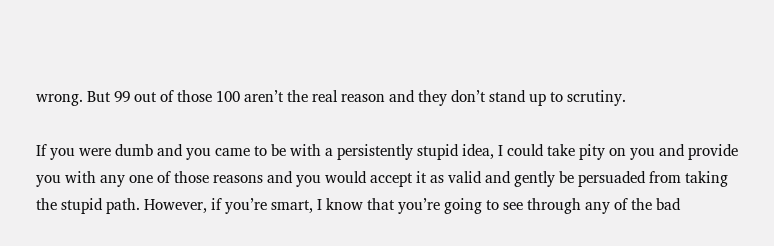wrong. But 99 out of those 100 aren’t the real reason and they don’t stand up to scrutiny.

If you were dumb and you came to be with a persistently stupid idea, I could take pity on you and provide you with any one of those reasons and you would accept it as valid and gently be persuaded from taking the stupid path. However, if you’re smart, I know that you’re going to see through any of the bad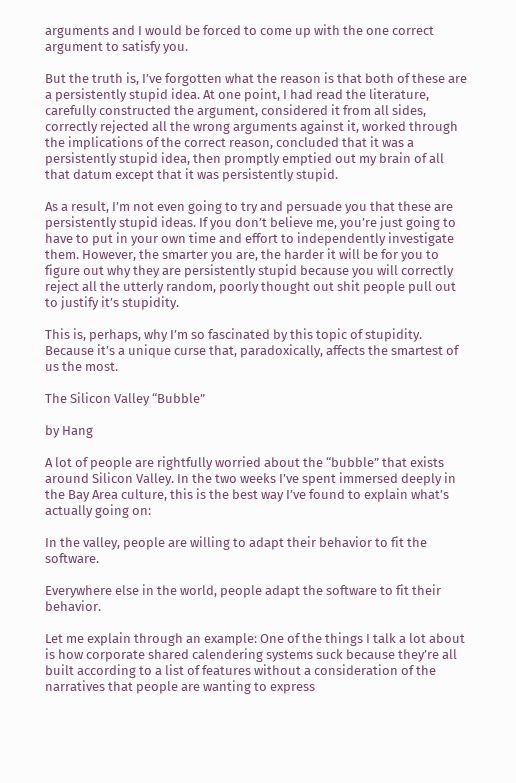arguments and I would be forced to come up with the one correct argument to satisfy you.

But the truth is, I’ve forgotten what the reason is that both of these are a persistently stupid idea. At one point, I had read the literature, carefully constructed the argument, considered it from all sides, correctly rejected all the wrong arguments against it, worked through the implications of the correct reason, concluded that it was a persistently stupid idea, then promptly emptied out my brain of all that datum except that it was persistently stupid.

As a result, I’m not even going to try and persuade you that these are persistently stupid ideas. If you don’t believe me, you’re just going to have to put in your own time and effort to independently investigate them. However, the smarter you are, the harder it will be for you to figure out why they are persistently stupid because you will correctly reject all the utterly random, poorly thought out shit people pull out to justify it’s stupidity.

This is, perhaps, why I’m so fascinated by this topic of stupidity. Because it’s a unique curse that, paradoxically, affects the smartest of us the most.

The Silicon Valley “Bubble”

by Hang

A lot of people are rightfully worried about the “bubble” that exists around Silicon Valley. In the two weeks I’ve spent immersed deeply in the Bay Area culture, this is the best way I’ve found to explain what’s actually going on:

In the valley, people are willing to adapt their behavior to fit the software.

Everywhere else in the world, people adapt the software to fit their behavior.

Let me explain through an example: One of the things I talk a lot about is how corporate shared calendering systems suck because they’re all built according to a list of features without a consideration of the narratives that people are wanting to express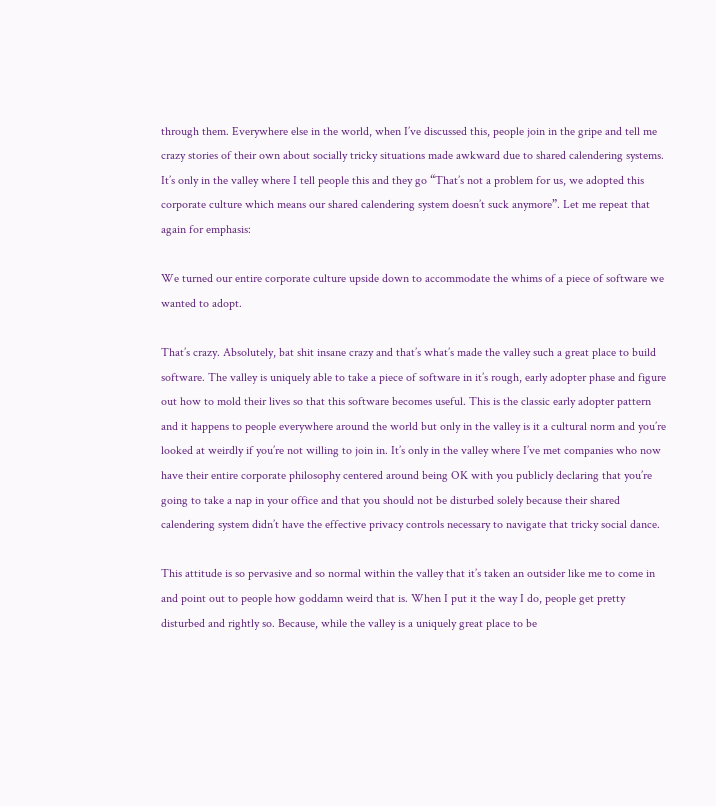through them. Everywhere else in the world, when I’ve discussed this, people join in the gripe and tell me crazy stories of their own about socially tricky situations made awkward due to shared calendering systems. It’s only in the valley where I tell people this and they go “That’s not a problem for us, we adopted this corporate culture which means our shared calendering system doesn’t suck anymore”. Let me repeat that again for emphasis:

We turned our entire corporate culture upside down to accommodate the whims of a piece of software we wanted to adopt.

That’s crazy. Absolutely, bat shit insane crazy and that’s what’s made the valley such a great place to build software. The valley is uniquely able to take a piece of software in it’s rough, early adopter phase and figure out how to mold their lives so that this software becomes useful. This is the classic early adopter pattern and it happens to people everywhere around the world but only in the valley is it a cultural norm and you’re looked at weirdly if you’re not willing to join in. It’s only in the valley where I’ve met companies who now have their entire corporate philosophy centered around being OK with you publicly declaring that you’re going to take a nap in your office and that you should not be disturbed solely because their shared calendering system didn’t have the effective privacy controls necessary to navigate that tricky social dance.

This attitude is so pervasive and so normal within the valley that it’s taken an outsider like me to come in and point out to people how goddamn weird that is. When I put it the way I do, people get pretty disturbed and rightly so. Because, while the valley is a uniquely great place to be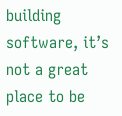building software, it’s not a great place to be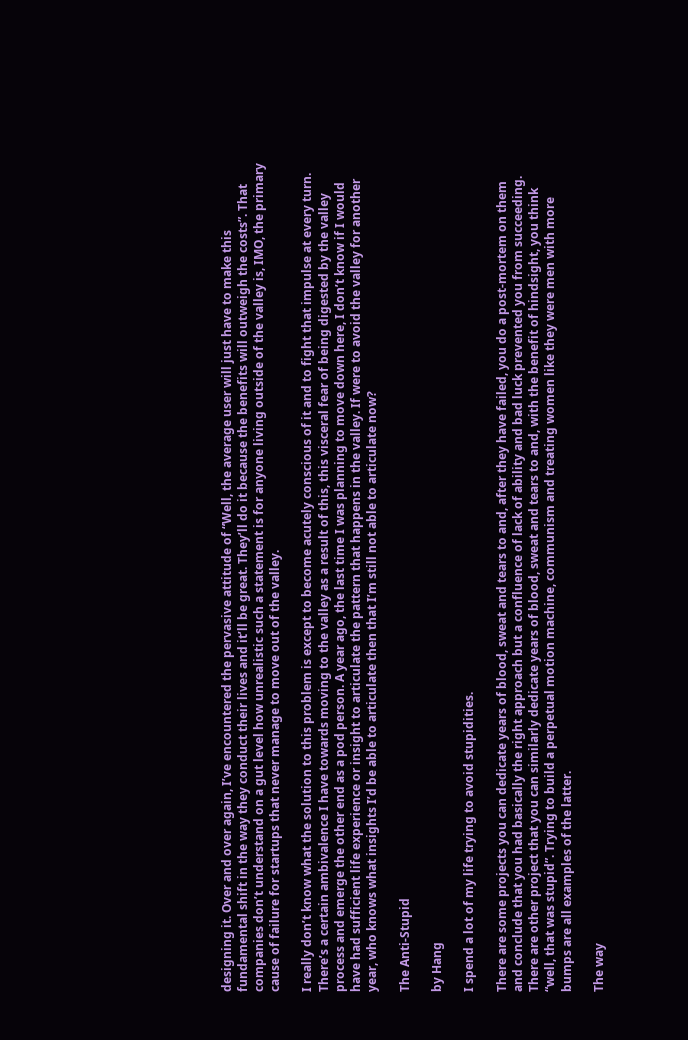designing it. Over and over again, I’ve encountered the pervasive attitude of “Well, the average user will just have to make this fundamental shift in the way they conduct their lives and it’ll be great. They’ll do it because the benefits will outweigh the costs”. That companies don’t understand on a gut level how unrealistic such a statement is for anyone living outside of the valley is, IMO, the primary cause of failure for startups that never manage to move out of the valley.

I really don’t know what the solution to this problem is except to become acutely conscious of it and to fight that impulse at every turn. There’s a certain ambivalence I have towards moving to the valley as a result of this, this visceral fear of being digested by the valley process and emerge the other end as a pod person. A year ago, the last time I was planning to move down here, I don’t know if I would have had sufficient life experience or insight to articulate the pattern that happens in the valley. If were to avoid the valley for another year, who knows what insights I’d be able to articulate then that I’m still not able to articulate now?

The Anti-Stupid

by Hang

I spend a lot of my life trying to avoid stupidities.

There are some projects you can dedicate years of blood, sweat and tears to and, after they have failed, you do a post-mortem on them and conclude that you had basically the right approach but a confluence of lack of ability and bad luck prevented you from succeeding. There are other project that you can similarly dedicate years of blood, sweat and tears to and, with the benefit of hindsight, you think “well, that was stupid”. Trying to build a perpetual motion machine, communism and treating women like they were men with more bumps are all examples of the latter.

The way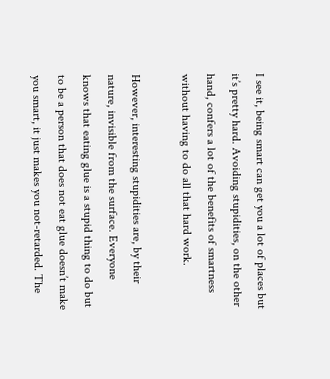I see it, being smart can get you a lot of places but it’s pretty hard. Avoiding stupidities, on the other hand, confers a lot of the benefits of smartness without having to do all that hard work.

However, interesting stupidities are, by their nature, invisible from the surface. Everyone knows that eating glue is a stupid thing to do but to be a person that does not eat glue doesn’t make you smart, it just makes you not-retarded. The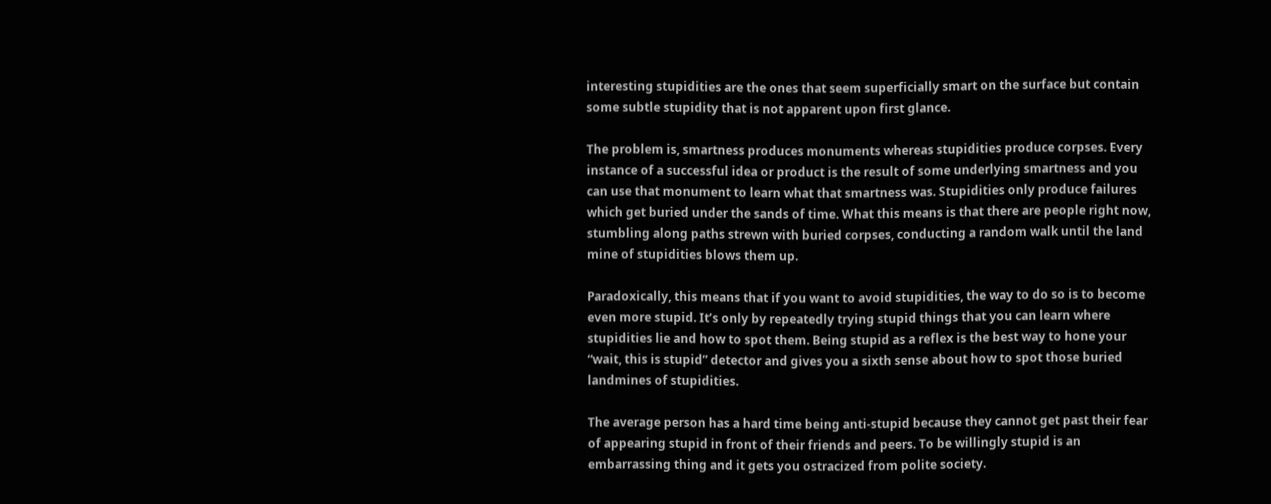interesting stupidities are the ones that seem superficially smart on the surface but contain some subtle stupidity that is not apparent upon first glance.

The problem is, smartness produces monuments whereas stupidities produce corpses. Every instance of a successful idea or product is the result of some underlying smartness and you can use that monument to learn what that smartness was. Stupidities only produce failures which get buried under the sands of time. What this means is that there are people right now, stumbling along paths strewn with buried corpses, conducting a random walk until the land mine of stupidities blows them up.

Paradoxically, this means that if you want to avoid stupidities, the way to do so is to become even more stupid. It’s only by repeatedly trying stupid things that you can learn where stupidities lie and how to spot them. Being stupid as a reflex is the best way to hone your “wait, this is stupid” detector and gives you a sixth sense about how to spot those buried landmines of stupidities.

The average person has a hard time being anti-stupid because they cannot get past their fear of appearing stupid in front of their friends and peers. To be willingly stupid is an embarrassing thing and it gets you ostracized from polite society.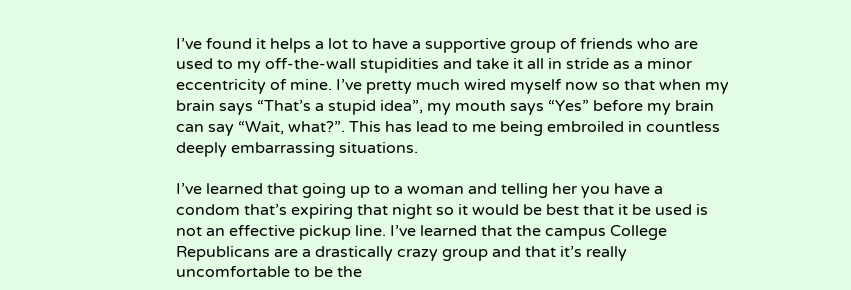I’ve found it helps a lot to have a supportive group of friends who are used to my off-the-wall stupidities and take it all in stride as a minor eccentricity of mine. I’ve pretty much wired myself now so that when my brain says “That’s a stupid idea”, my mouth says “Yes” before my brain can say “Wait, what?”. This has lead to me being embroiled in countless deeply embarrassing situations.

I’ve learned that going up to a woman and telling her you have a condom that’s expiring that night so it would be best that it be used is not an effective pickup line. I’ve learned that the campus College Republicans are a drastically crazy group and that it’s really uncomfortable to be the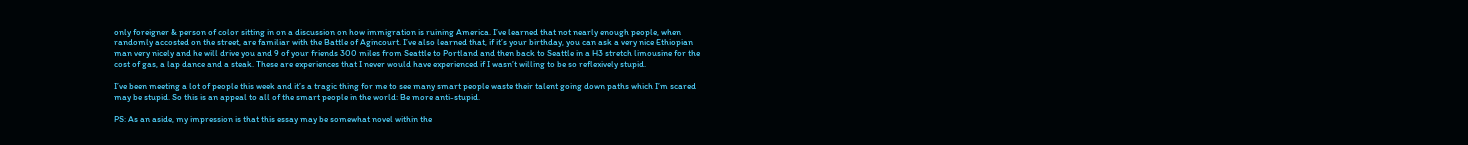only foreigner & person of color sitting in on a discussion on how immigration is ruining America. I’ve learned that not nearly enough people, when randomly accosted on the street, are familiar with the Battle of Agincourt. I’ve also learned that, if it’s your birthday, you can ask a very nice Ethiopian man very nicely and he will drive you and 9 of your friends 300 miles from Seattle to Portland and then back to Seattle in a H3 stretch limousine for the cost of gas, a lap dance and a steak. These are experiences that I never would have experienced if I wasn’t willing to be so reflexively stupid.

I’ve been meeting a lot of people this week and it’s a tragic thing for me to see many smart people waste their talent going down paths which I’m scared may be stupid. So this is an appeal to all of the smart people in the world: Be more anti-stupid.

PS: As an aside, my impression is that this essay may be somewhat novel within the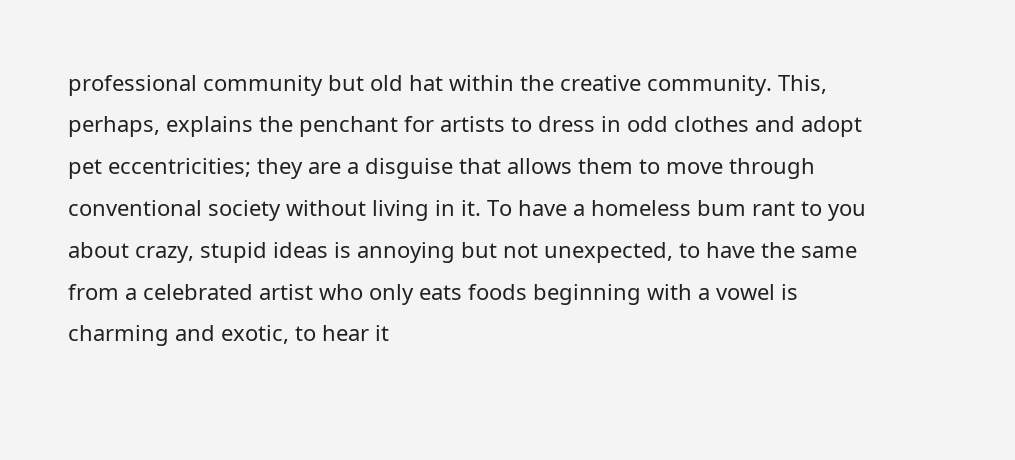professional community but old hat within the creative community. This, perhaps, explains the penchant for artists to dress in odd clothes and adopt pet eccentricities; they are a disguise that allows them to move through conventional society without living in it. To have a homeless bum rant to you about crazy, stupid ideas is annoying but not unexpected, to have the same from a celebrated artist who only eats foods beginning with a vowel is charming and exotic, to hear it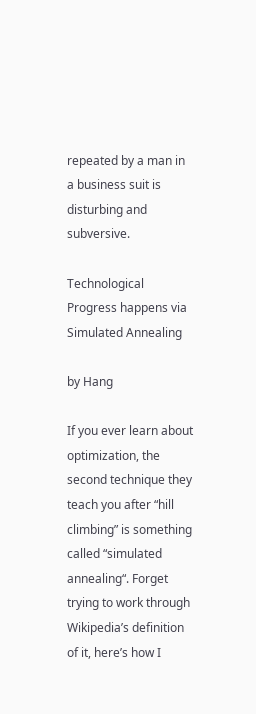repeated by a man in a business suit is disturbing and subversive.

Technological Progress happens via Simulated Annealing

by Hang

If you ever learn about optimization, the second technique they teach you after “hill climbing” is something called “simulated annealing“. Forget trying to work through Wikipedia’s definition of it, here’s how I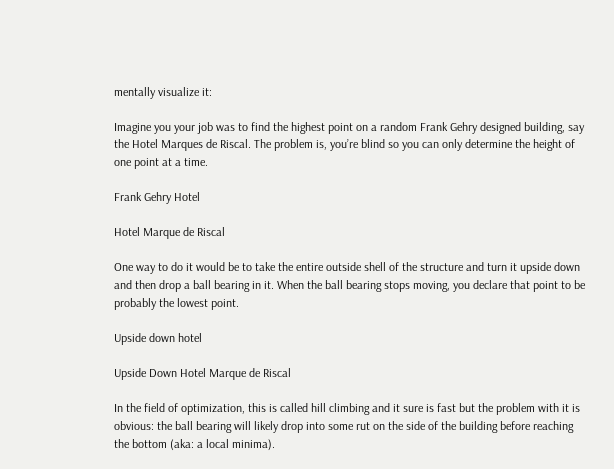mentally visualize it:

Imagine you your job was to find the highest point on a random Frank Gehry designed building, say the Hotel Marques de Riscal. The problem is, you’re blind so you can only determine the height of one point at a time.

Frank Gehry Hotel

Hotel Marque de Riscal

One way to do it would be to take the entire outside shell of the structure and turn it upside down and then drop a ball bearing in it. When the ball bearing stops moving, you declare that point to be probably the lowest point.

Upside down hotel

Upside Down Hotel Marque de Riscal

In the field of optimization, this is called hill climbing and it sure is fast but the problem with it is obvious: the ball bearing will likely drop into some rut on the side of the building before reaching the bottom (aka: a local minima).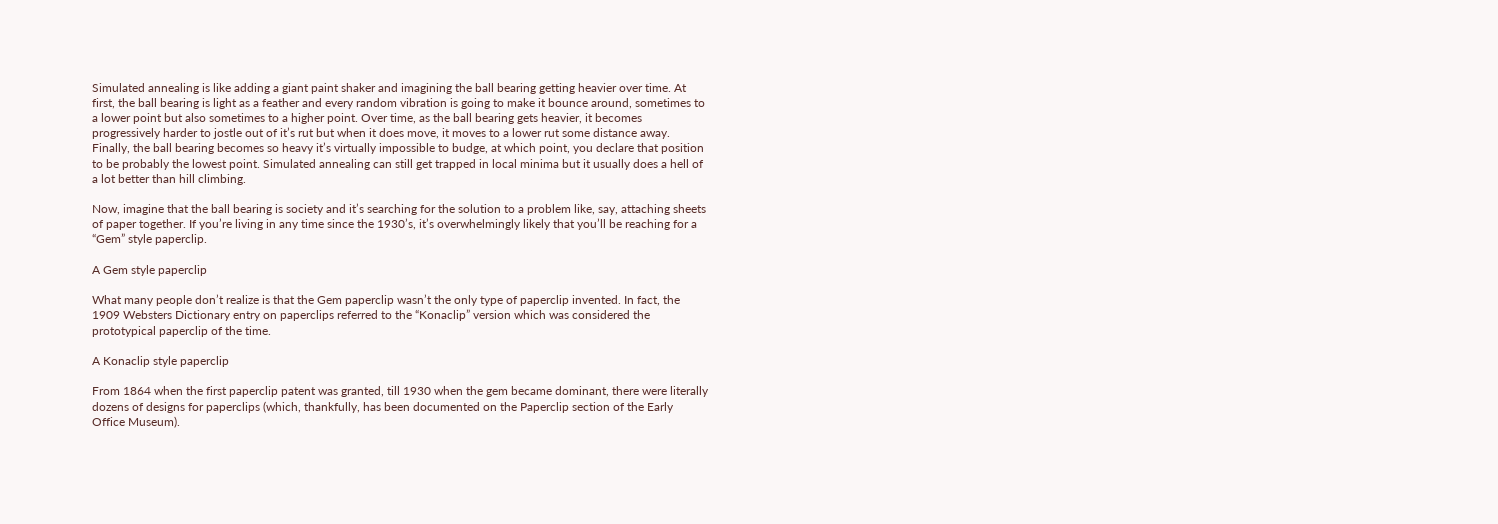Simulated annealing is like adding a giant paint shaker and imagining the ball bearing getting heavier over time. At first, the ball bearing is light as a feather and every random vibration is going to make it bounce around, sometimes to a lower point but also sometimes to a higher point. Over time, as the ball bearing gets heavier, it becomes progressively harder to jostle out of it’s rut but when it does move, it moves to a lower rut some distance away. Finally, the ball bearing becomes so heavy it’s virtually impossible to budge, at which point, you declare that position to be probably the lowest point. Simulated annealing can still get trapped in local minima but it usually does a hell of a lot better than hill climbing.

Now, imagine that the ball bearing is society and it’s searching for the solution to a problem like, say, attaching sheets of paper together. If you’re living in any time since the 1930’s, it’s overwhelmingly likely that you’ll be reaching for a “Gem” style paperclip.

A Gem style paperclip

What many people don’t realize is that the Gem paperclip wasn’t the only type of paperclip invented. In fact, the 1909 Websters Dictionary entry on paperclips referred to the “Konaclip” version which was considered the prototypical paperclip of the time.

A Konaclip style paperclip

From 1864 when the first paperclip patent was granted, till 1930 when the gem became dominant, there were literally dozens of designs for paperclips (which, thankfully, has been documented on the Paperclip section of the Early Office Museum).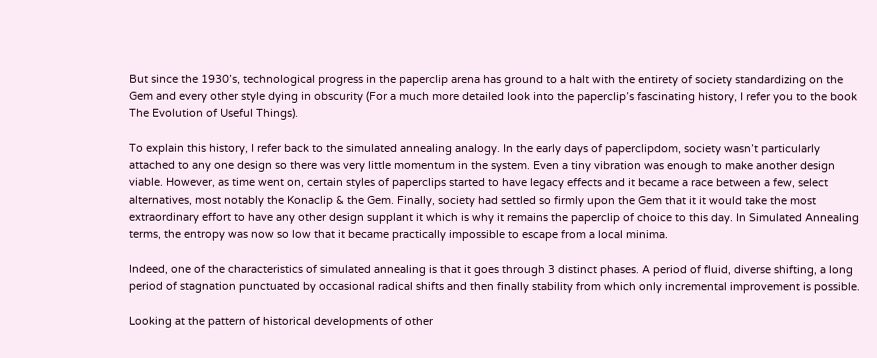But since the 1930’s, technological progress in the paperclip arena has ground to a halt with the entirety of society standardizing on the Gem and every other style dying in obscurity (For a much more detailed look into the paperclip’s fascinating history, I refer you to the book The Evolution of Useful Things).

To explain this history, I refer back to the simulated annealing analogy. In the early days of paperclipdom, society wasn’t particularly attached to any one design so there was very little momentum in the system. Even a tiny vibration was enough to make another design viable. However, as time went on, certain styles of paperclips started to have legacy effects and it became a race between a few, select alternatives, most notably the Konaclip & the Gem. Finally, society had settled so firmly upon the Gem that it it would take the most extraordinary effort to have any other design supplant it which is why it remains the paperclip of choice to this day. In Simulated Annealing terms, the entropy was now so low that it became practically impossible to escape from a local minima.

Indeed, one of the characteristics of simulated annealing is that it goes through 3 distinct phases. A period of fluid, diverse shifting, a long period of stagnation punctuated by occasional radical shifts and then finally stability from which only incremental improvement is possible.

Looking at the pattern of historical developments of other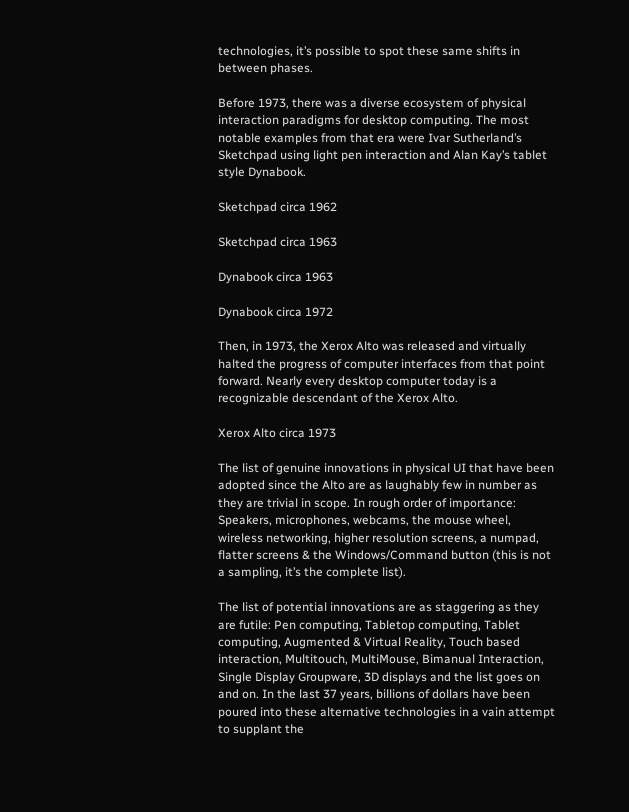technologies, it’s possible to spot these same shifts in between phases.

Before 1973, there was a diverse ecosystem of physical interaction paradigms for desktop computing. The most notable examples from that era were Ivar Sutherland’s Sketchpad using light pen interaction and Alan Kay’s tablet style Dynabook.

Sketchpad circa 1962

Sketchpad circa 1963

Dynabook circa 1963

Dynabook circa 1972

Then, in 1973, the Xerox Alto was released and virtually halted the progress of computer interfaces from that point forward. Nearly every desktop computer today is a recognizable descendant of the Xerox Alto.

Xerox Alto circa 1973

The list of genuine innovations in physical UI that have been adopted since the Alto are as laughably few in number as they are trivial in scope. In rough order of importance: Speakers, microphones, webcams, the mouse wheel, wireless networking, higher resolution screens, a numpad, flatter screens & the Windows/Command button (this is not a sampling, it’s the complete list).

The list of potential innovations are as staggering as they are futile: Pen computing, Tabletop computing, Tablet computing, Augmented & Virtual Reality, Touch based interaction, Multitouch, MultiMouse, Bimanual Interaction, Single Display Groupware, 3D displays and the list goes on and on. In the last 37 years, billions of dollars have been poured into these alternative technologies in a vain attempt to supplant the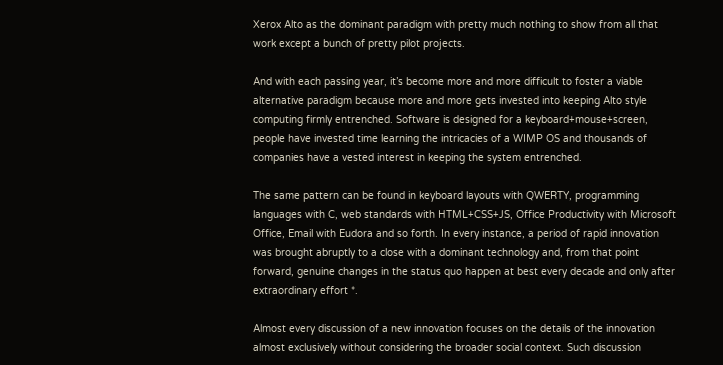Xerox Alto as the dominant paradigm with pretty much nothing to show from all that work except a bunch of pretty pilot projects.

And with each passing year, it’s become more and more difficult to foster a viable alternative paradigm because more and more gets invested into keeping Alto style computing firmly entrenched. Software is designed for a keyboard+mouse+screen, people have invested time learning the intricacies of a WIMP OS and thousands of companies have a vested interest in keeping the system entrenched.

The same pattern can be found in keyboard layouts with QWERTY, programming languages with C, web standards with HTML+CSS+JS, Office Productivity with Microsoft Office, Email with Eudora and so forth. In every instance, a period of rapid innovation was brought abruptly to a close with a dominant technology and, from that point forward, genuine changes in the status quo happen at best every decade and only after extraordinary effort *.

Almost every discussion of a new innovation focuses on the details of the innovation almost exclusively without considering the broader social context. Such discussion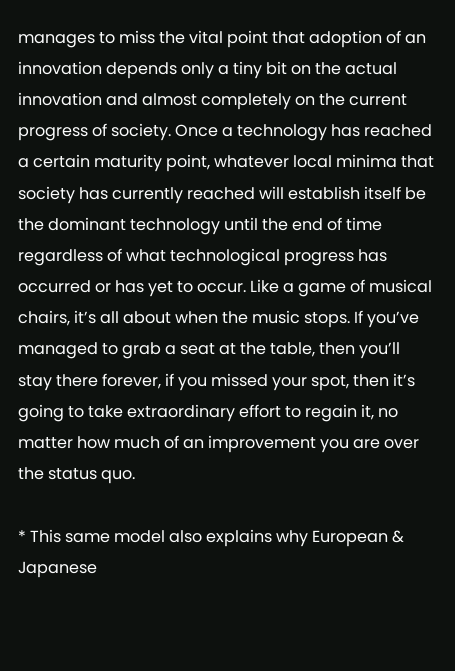manages to miss the vital point that adoption of an innovation depends only a tiny bit on the actual innovation and almost completely on the current progress of society. Once a technology has reached a certain maturity point, whatever local minima that society has currently reached will establish itself be the dominant technology until the end of time regardless of what technological progress has occurred or has yet to occur. Like a game of musical chairs, it’s all about when the music stops. If you’ve managed to grab a seat at the table, then you’ll stay there forever, if you missed your spot, then it’s going to take extraordinary effort to regain it, no matter how much of an improvement you are over the status quo.

* This same model also explains why European & Japanese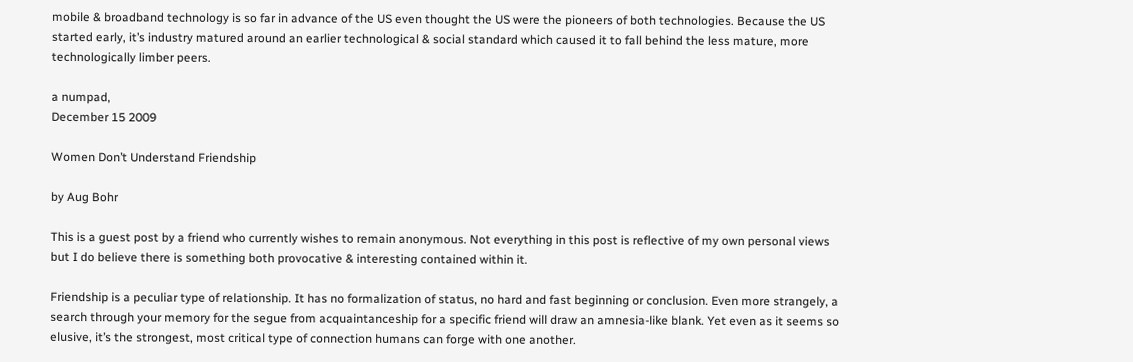mobile & broadband technology is so far in advance of the US even thought the US were the pioneers of both technologies. Because the US started early, it’s industry matured around an earlier technological & social standard which caused it to fall behind the less mature, more technologically limber peers.

a numpad,
December 15 2009

Women Don’t Understand Friendship

by Aug Bohr

This is a guest post by a friend who currently wishes to remain anonymous. Not everything in this post is reflective of my own personal views but I do believe there is something both provocative & interesting contained within it.

Friendship is a peculiar type of relationship. It has no formalization of status, no hard and fast beginning or conclusion. Even more strangely, a search through your memory for the segue from acquaintanceship for a specific friend will draw an amnesia-like blank. Yet even as it seems so elusive, it’s the strongest, most critical type of connection humans can forge with one another.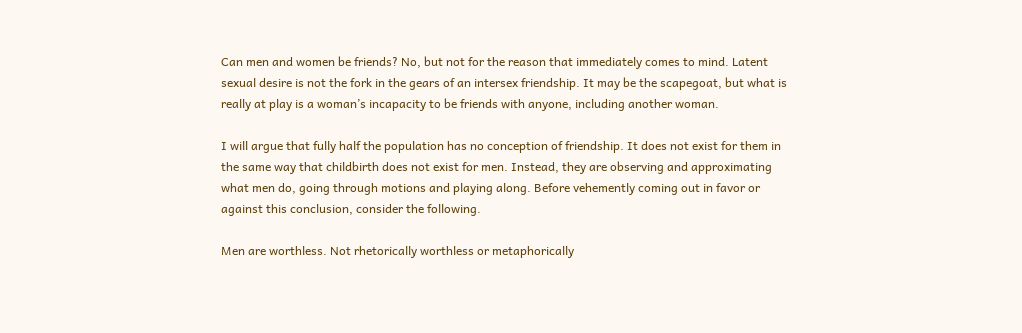Can men and women be friends? No, but not for the reason that immediately comes to mind. Latent sexual desire is not the fork in the gears of an intersex friendship. It may be the scapegoat, but what is really at play is a woman’s incapacity to be friends with anyone, including another woman.

I will argue that fully half the population has no conception of friendship. It does not exist for them in the same way that childbirth does not exist for men. Instead, they are observing and approximating what men do, going through motions and playing along. Before vehemently coming out in favor or against this conclusion, consider the following.

Men are worthless. Not rhetorically worthless or metaphorically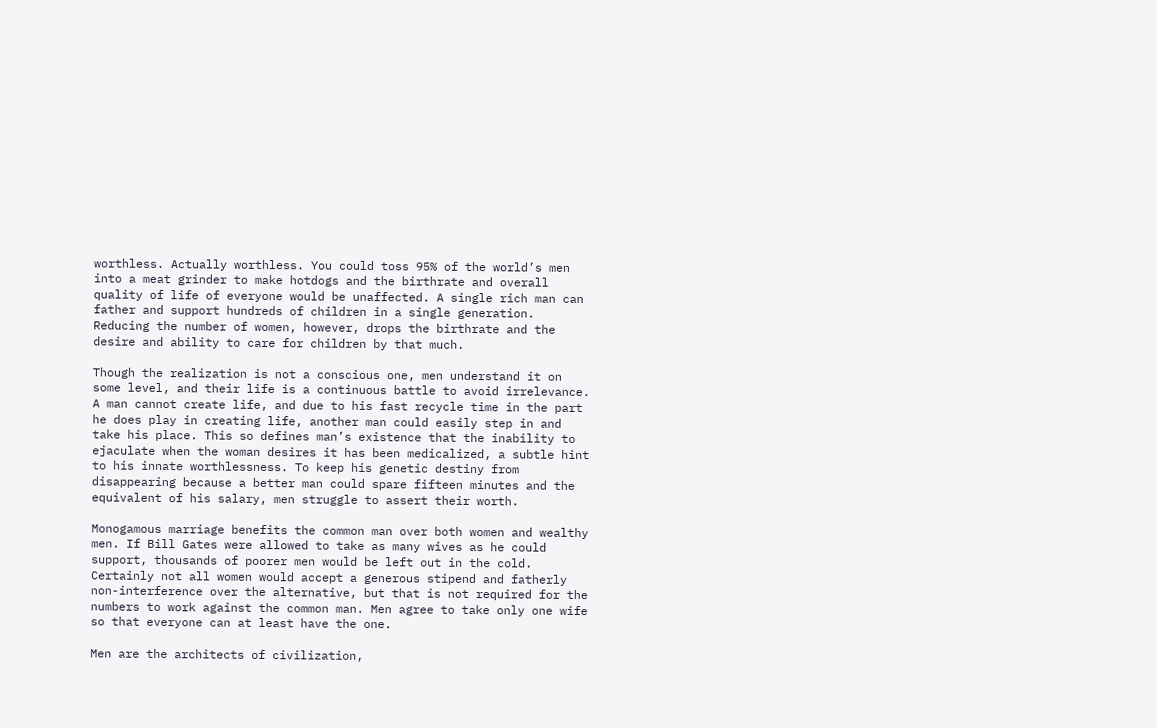worthless. Actually worthless. You could toss 95% of the world’s men into a meat grinder to make hotdogs and the birthrate and overall quality of life of everyone would be unaffected. A single rich man can father and support hundreds of children in a single generation. Reducing the number of women, however, drops the birthrate and the desire and ability to care for children by that much.

Though the realization is not a conscious one, men understand it on some level, and their life is a continuous battle to avoid irrelevance. A man cannot create life, and due to his fast recycle time in the part he does play in creating life, another man could easily step in and take his place. This so defines man’s existence that the inability to ejaculate when the woman desires it has been medicalized, a subtle hint to his innate worthlessness. To keep his genetic destiny from disappearing because a better man could spare fifteen minutes and the equivalent of his salary, men struggle to assert their worth.

Monogamous marriage benefits the common man over both women and wealthy men. If Bill Gates were allowed to take as many wives as he could support, thousands of poorer men would be left out in the cold. Certainly not all women would accept a generous stipend and fatherly non-interference over the alternative, but that is not required for the numbers to work against the common man. Men agree to take only one wife so that everyone can at least have the one.

Men are the architects of civilization,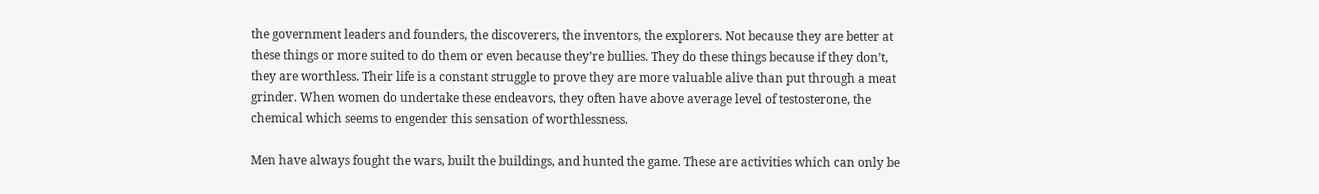the government leaders and founders, the discoverers, the inventors, the explorers. Not because they are better at these things or more suited to do them or even because they’re bullies. They do these things because if they don’t, they are worthless. Their life is a constant struggle to prove they are more valuable alive than put through a meat grinder. When women do undertake these endeavors, they often have above average level of testosterone, the chemical which seems to engender this sensation of worthlessness.

Men have always fought the wars, built the buildings, and hunted the game. These are activities which can only be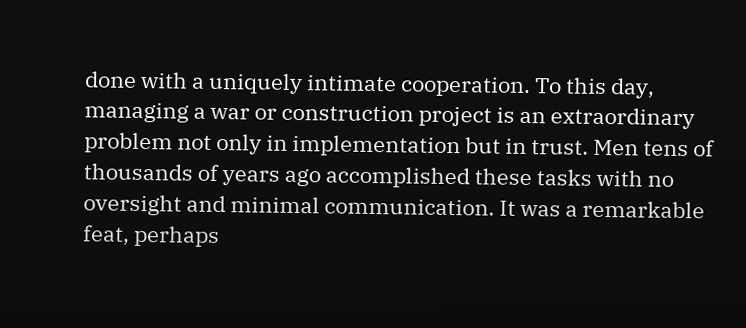done with a uniquely intimate cooperation. To this day, managing a war or construction project is an extraordinary problem not only in implementation but in trust. Men tens of thousands of years ago accomplished these tasks with no oversight and minimal communication. It was a remarkable feat, perhaps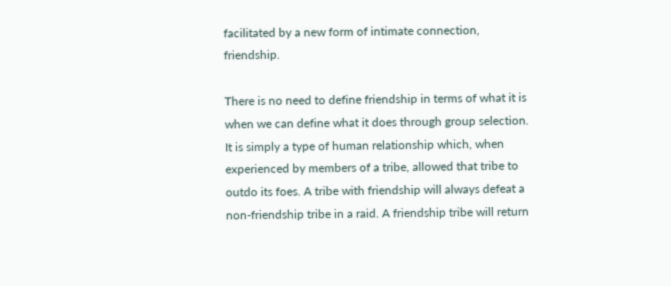facilitated by a new form of intimate connection, friendship.

There is no need to define friendship in terms of what it is when we can define what it does through group selection. It is simply a type of human relationship which, when experienced by members of a tribe, allowed that tribe to outdo its foes. A tribe with friendship will always defeat a non-friendship tribe in a raid. A friendship tribe will return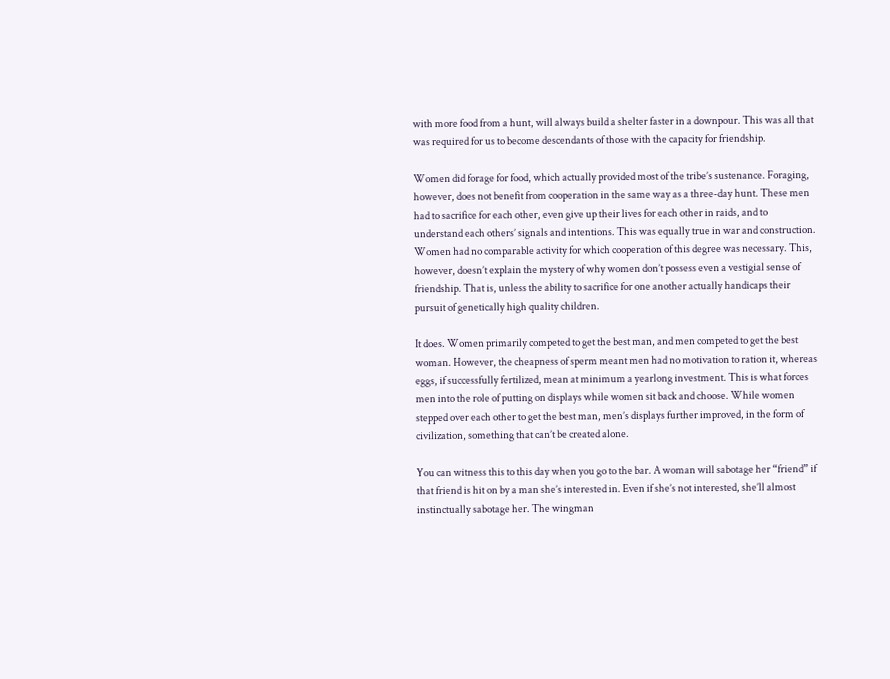with more food from a hunt, will always build a shelter faster in a downpour. This was all that was required for us to become descendants of those with the capacity for friendship.

Women did forage for food, which actually provided most of the tribe’s sustenance. Foraging, however, does not benefit from cooperation in the same way as a three-day hunt. These men had to sacrifice for each other, even give up their lives for each other in raids, and to understand each others’ signals and intentions. This was equally true in war and construction. Women had no comparable activity for which cooperation of this degree was necessary. This, however, doesn’t explain the mystery of why women don’t possess even a vestigial sense of friendship. That is, unless the ability to sacrifice for one another actually handicaps their pursuit of genetically high quality children.

It does. Women primarily competed to get the best man, and men competed to get the best woman. However, the cheapness of sperm meant men had no motivation to ration it, whereas eggs, if successfully fertilized, mean at minimum a yearlong investment. This is what forces men into the role of putting on displays while women sit back and choose. While women stepped over each other to get the best man, men’s displays further improved, in the form of civilization, something that can’t be created alone.

You can witness this to this day when you go to the bar. A woman will sabotage her “friend” if that friend is hit on by a man she’s interested in. Even if she’s not interested, she’ll almost instinctually sabotage her. The wingman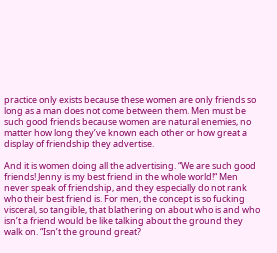practice only exists because these women are only friends so long as a man does not come between them. Men must be such good friends because women are natural enemies, no matter how long they’ve known each other or how great a display of friendship they advertise.

And it is women doing all the advertising. “We are such good friends! Jenny is my best friend in the whole world!“ Men never speak of friendship, and they especially do not rank who their best friend is. For men, the concept is so fucking visceral, so tangible, that blathering on about who is and who isn’t a friend would be like talking about the ground they walk on. “Isn’t the ground great?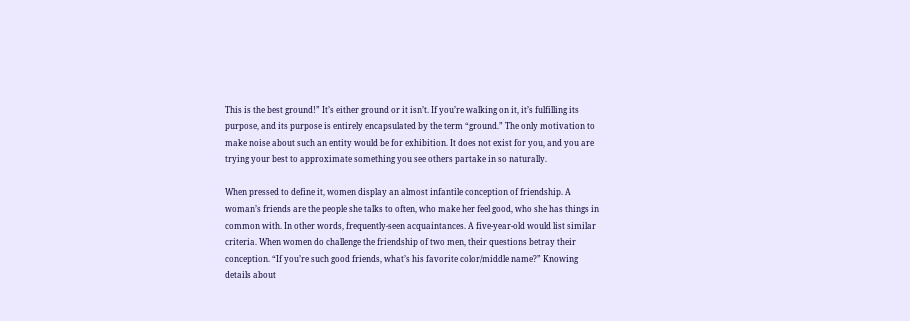This is the best ground!” It’s either ground or it isn’t. If you’re walking on it, it’s fulfilling its purpose, and its purpose is entirely encapsulated by the term “ground.” The only motivation to make noise about such an entity would be for exhibition. It does not exist for you, and you are trying your best to approximate something you see others partake in so naturally.

When pressed to define it, women display an almost infantile conception of friendship. A woman’s friends are the people she talks to often, who make her feel good, who she has things in common with. In other words, frequently-seen acquaintances. A five-year-old would list similar criteria. When women do challenge the friendship of two men, their questions betray their conception. “If you’re such good friends, what’s his favorite color/middle name?” Knowing details about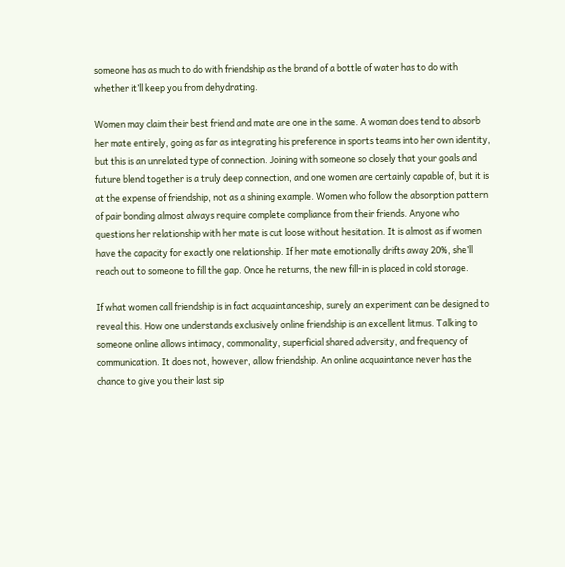someone has as much to do with friendship as the brand of a bottle of water has to do with whether it’ll keep you from dehydrating.

Women may claim their best friend and mate are one in the same. A woman does tend to absorb her mate entirely, going as far as integrating his preference in sports teams into her own identity, but this is an unrelated type of connection. Joining with someone so closely that your goals and future blend together is a truly deep connection, and one women are certainly capable of, but it is at the expense of friendship, not as a shining example. Women who follow the absorption pattern of pair bonding almost always require complete compliance from their friends. Anyone who questions her relationship with her mate is cut loose without hesitation. It is almost as if women have the capacity for exactly one relationship. If her mate emotionally drifts away 20%, she’ll reach out to someone to fill the gap. Once he returns, the new fill-in is placed in cold storage.

If what women call friendship is in fact acquaintanceship, surely an experiment can be designed to reveal this. How one understands exclusively online friendship is an excellent litmus. Talking to someone online allows intimacy, commonality, superficial shared adversity, and frequency of communication. It does not, however, allow friendship. An online acquaintance never has the chance to give you their last sip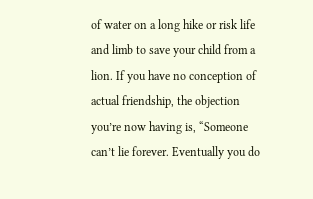of water on a long hike or risk life and limb to save your child from a lion. If you have no conception of actual friendship, the objection you’re now having is, “Someone can’t lie forever. Eventually you do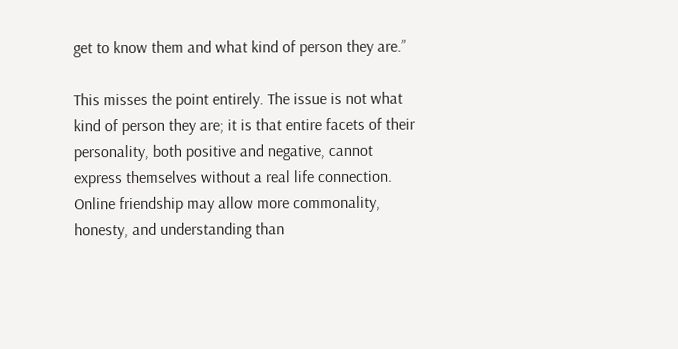get to know them and what kind of person they are.”

This misses the point entirely. The issue is not what kind of person they are; it is that entire facets of their personality, both positive and negative, cannot express themselves without a real life connection. Online friendship may allow more commonality, honesty, and understanding than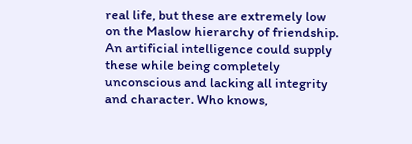real life, but these are extremely low on the Maslow hierarchy of friendship. An artificial intelligence could supply these while being completely unconscious and lacking all integrity and character. Who knows,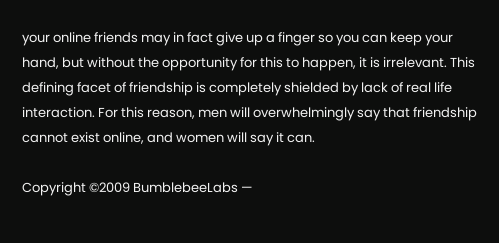your online friends may in fact give up a finger so you can keep your hand, but without the opportunity for this to happen, it is irrelevant. This defining facet of friendship is completely shielded by lack of real life interaction. For this reason, men will overwhelmingly say that friendship cannot exist online, and women will say it can.

Copyright ©2009 BumblebeeLabs —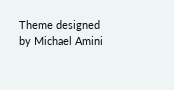Theme designed by Michael Amini